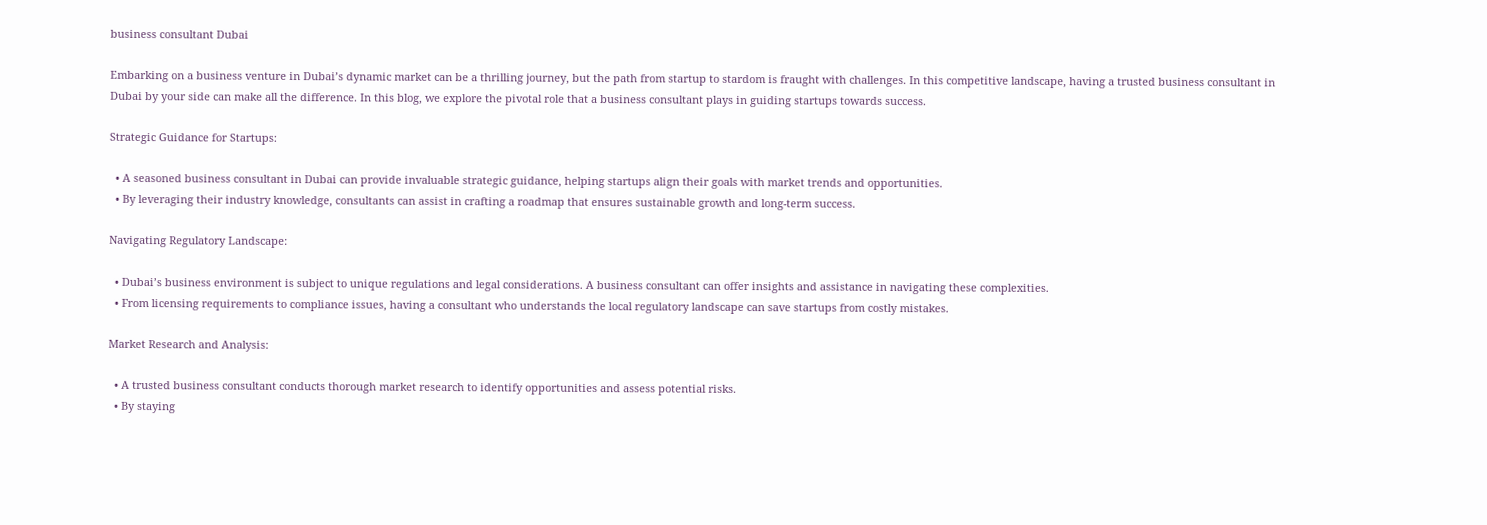business consultant Dubai

Embarking on a business venture in Dubai’s dynamic market can be a thrilling journey, but the path from startup to stardom is fraught with challenges. In this competitive landscape, having a trusted business consultant in Dubai by your side can make all the difference. In this blog, we explore the pivotal role that a business consultant plays in guiding startups towards success.

Strategic Guidance for Startups:

  • A seasoned business consultant in Dubai can provide invaluable strategic guidance, helping startups align their goals with market trends and opportunities.
  • By leveraging their industry knowledge, consultants can assist in crafting a roadmap that ensures sustainable growth and long-term success.

Navigating Regulatory Landscape:

  • Dubai’s business environment is subject to unique regulations and legal considerations. A business consultant can offer insights and assistance in navigating these complexities.
  • From licensing requirements to compliance issues, having a consultant who understands the local regulatory landscape can save startups from costly mistakes.

Market Research and Analysis:

  • A trusted business consultant conducts thorough market research to identify opportunities and assess potential risks.
  • By staying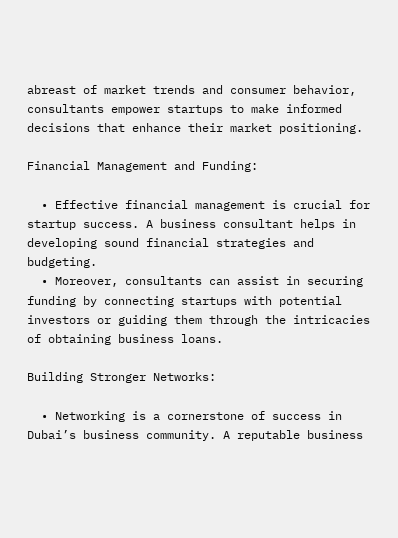abreast of market trends and consumer behavior, consultants empower startups to make informed decisions that enhance their market positioning.

Financial Management and Funding:

  • Effective financial management is crucial for startup success. A business consultant helps in developing sound financial strategies and budgeting.
  • Moreover, consultants can assist in securing funding by connecting startups with potential investors or guiding them through the intricacies of obtaining business loans.

Building Stronger Networks:

  • Networking is a cornerstone of success in Dubai’s business community. A reputable business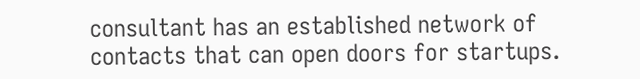consultant has an established network of contacts that can open doors for startups.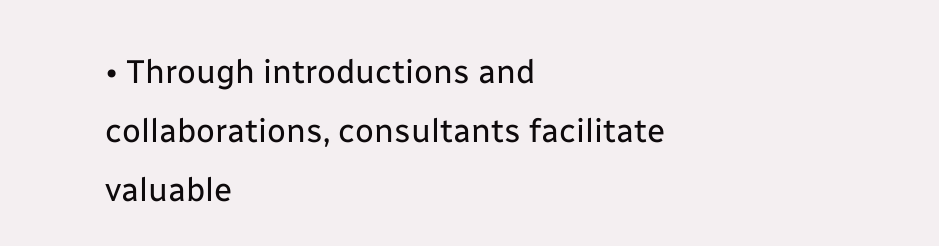• Through introductions and collaborations, consultants facilitate valuable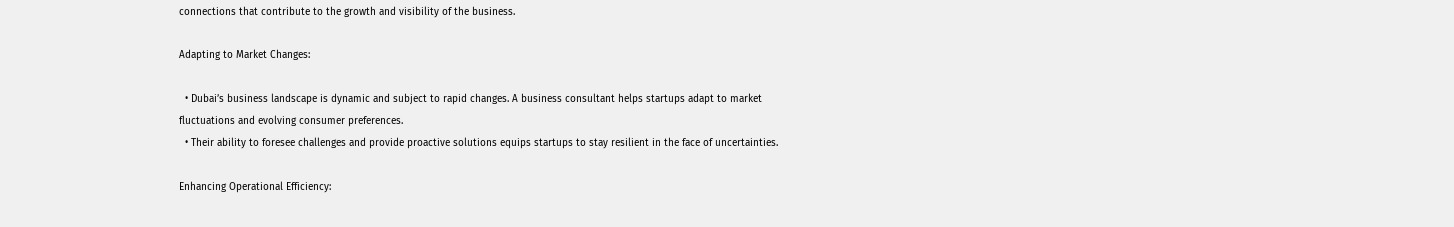connections that contribute to the growth and visibility of the business.

Adapting to Market Changes:

  • Dubai’s business landscape is dynamic and subject to rapid changes. A business consultant helps startups adapt to market fluctuations and evolving consumer preferences.
  • Their ability to foresee challenges and provide proactive solutions equips startups to stay resilient in the face of uncertainties.

Enhancing Operational Efficiency: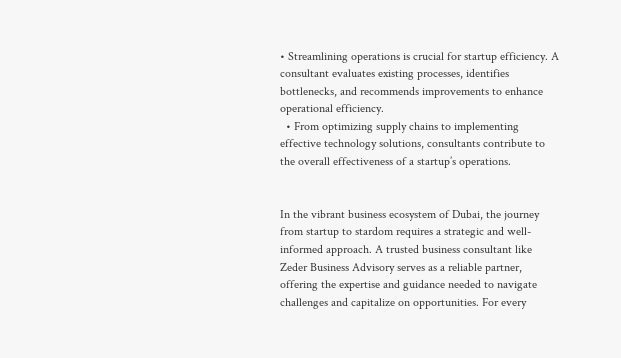• Streamlining operations is crucial for startup efficiency. A consultant evaluates existing processes, identifies bottlenecks, and recommends improvements to enhance operational efficiency.
  • From optimizing supply chains to implementing effective technology solutions, consultants contribute to the overall effectiveness of a startup’s operations.


In the vibrant business ecosystem of Dubai, the journey from startup to stardom requires a strategic and well-informed approach. A trusted business consultant like Zeder Business Advisory serves as a reliable partner, offering the expertise and guidance needed to navigate challenges and capitalize on opportunities. For every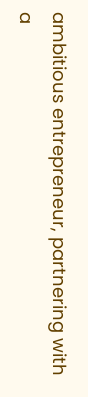ambitious entrepreneur, partnering with a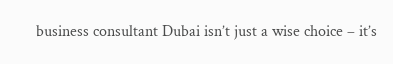business consultant Dubai isn’t just a wise choice – it’s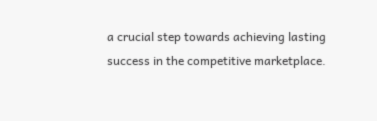a crucial step towards achieving lasting success in the competitive marketplace.